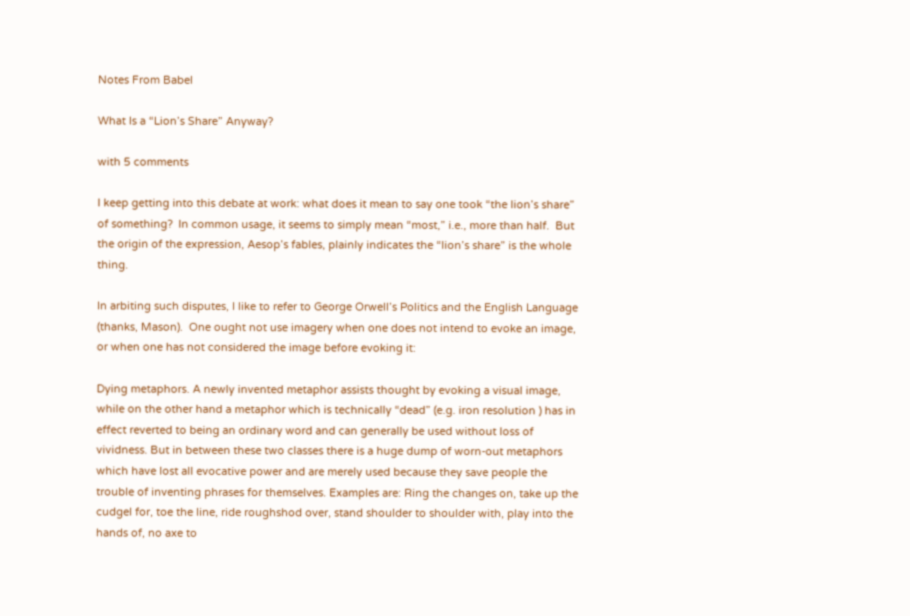Notes From Babel

What Is a “Lion’s Share” Anyway?

with 5 comments

I keep getting into this debate at work: what does it mean to say one took “the lion’s share” of something?  In common usage, it seems to simply mean “most,” i.e., more than half.  But the origin of the expression, Aesop’s fables, plainly indicates the “lion’s share” is the whole thing.

In arbiting such disputes, I like to refer to George Orwell’s Politics and the English Language (thanks, Mason).  One ought not use imagery when one does not intend to evoke an image, or when one has not considered the image before evoking it:

Dying metaphors. A newly invented metaphor assists thought by evoking a visual image, while on the other hand a metaphor which is technically “dead” (e.g. iron resolution ) has in effect reverted to being an ordinary word and can generally be used without loss of vividness. But in between these two classes there is a huge dump of worn-out metaphors which have lost all evocative power and are merely used because they save people the trouble of inventing phrases for themselves. Examples are: Ring the changes on, take up the cudgel for, toe the line, ride roughshod over, stand shoulder to shoulder with, play into the hands of, no axe to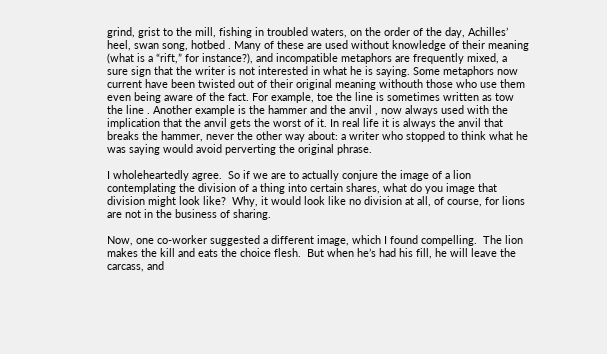grind, grist to the mill, fishing in troubled waters, on the order of the day, Achilles’ heel, swan song, hotbed . Many of these are used without knowledge of their meaning (what is a “rift,” for instance?), and incompatible metaphors are frequently mixed, a sure sign that the writer is not interested in what he is saying. Some metaphors now current have been twisted out of their original meaning withouth those who use them even being aware of the fact. For example, toe the line is sometimes written as tow the line . Another example is the hammer and the anvil , now always used with the implication that the anvil gets the worst of it. In real life it is always the anvil that breaks the hammer, never the other way about: a writer who stopped to think what he was saying would avoid perverting the original phrase.

I wholeheartedly agree.  So if we are to actually conjure the image of a lion contemplating the division of a thing into certain shares, what do you image that division might look like?  Why, it would look like no division at all, of course, for lions are not in the business of sharing.

Now, one co-worker suggested a different image, which I found compelling.  The lion makes the kill and eats the choice flesh.  But when he’s had his fill, he will leave the carcass, and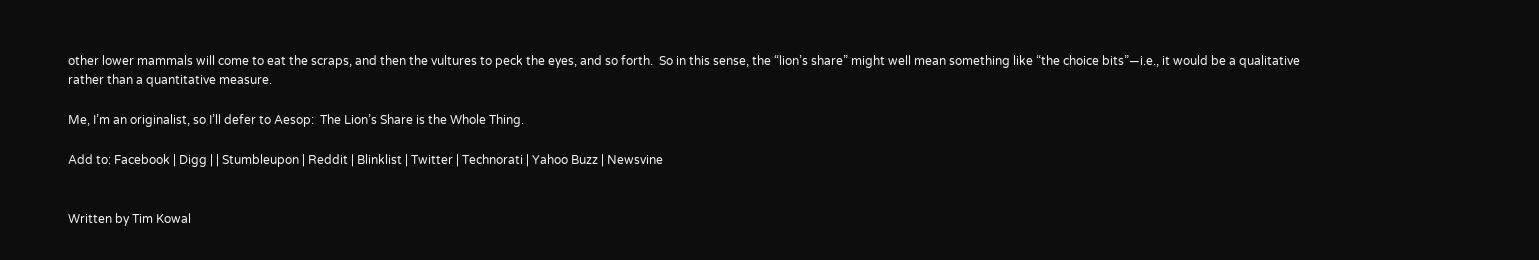other lower mammals will come to eat the scraps, and then the vultures to peck the eyes, and so forth.  So in this sense, the “lion’s share” might well mean something like “the choice bits”—i.e., it would be a qualitative rather than a quantitative measure.

Me, I’m an originalist, so I’ll defer to Aesop:  The Lion’s Share is the Whole Thing.

Add to: Facebook | Digg | | Stumbleupon | Reddit | Blinklist | Twitter | Technorati | Yahoo Buzz | Newsvine


Written by Tim Kowal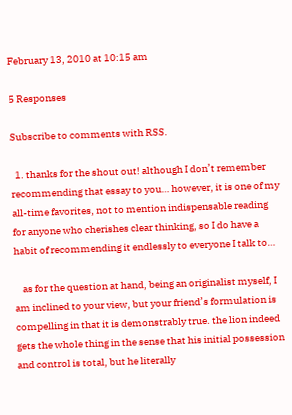February 13, 2010 at 10:15 am

5 Responses

Subscribe to comments with RSS.

  1. thanks for the shout out! although I don’t remember recommending that essay to you… however, it is one of my all-time favorites, not to mention indispensable reading for anyone who cherishes clear thinking, so I do have a habit of recommending it endlessly to everyone I talk to…

    as for the question at hand, being an originalist myself, I am inclined to your view, but your friend’s formulation is compelling in that it is demonstrably true. the lion indeed gets the whole thing in the sense that his initial possession and control is total, but he literally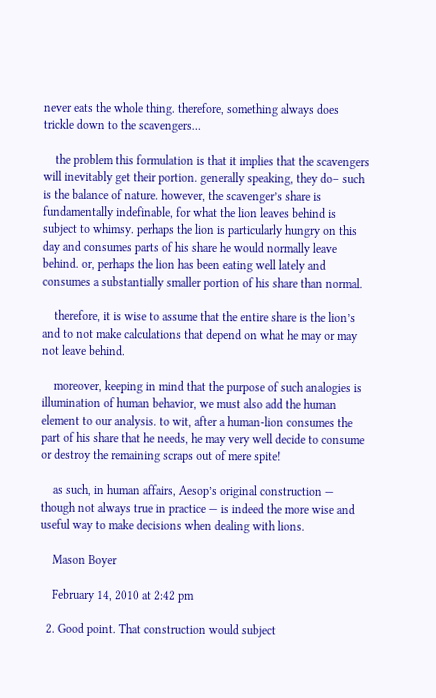never eats the whole thing. therefore, something always does trickle down to the scavengers…

    the problem this formulation is that it implies that the scavengers will inevitably get their portion. generally speaking, they do– such is the balance of nature. however, the scavenger’s share is fundamentally indefinable, for what the lion leaves behind is subject to whimsy. perhaps the lion is particularly hungry on this day and consumes parts of his share he would normally leave behind. or, perhaps the lion has been eating well lately and consumes a substantially smaller portion of his share than normal.

    therefore, it is wise to assume that the entire share is the lion’s and to not make calculations that depend on what he may or may not leave behind.

    moreover, keeping in mind that the purpose of such analogies is illumination of human behavior, we must also add the human element to our analysis. to wit, after a human-lion consumes the part of his share that he needs, he may very well decide to consume or destroy the remaining scraps out of mere spite!

    as such, in human affairs, Aesop’s original construction — though not always true in practice — is indeed the more wise and useful way to make decisions when dealing with lions.

    Mason Boyer

    February 14, 2010 at 2:42 pm

  2. Good point. That construction would subject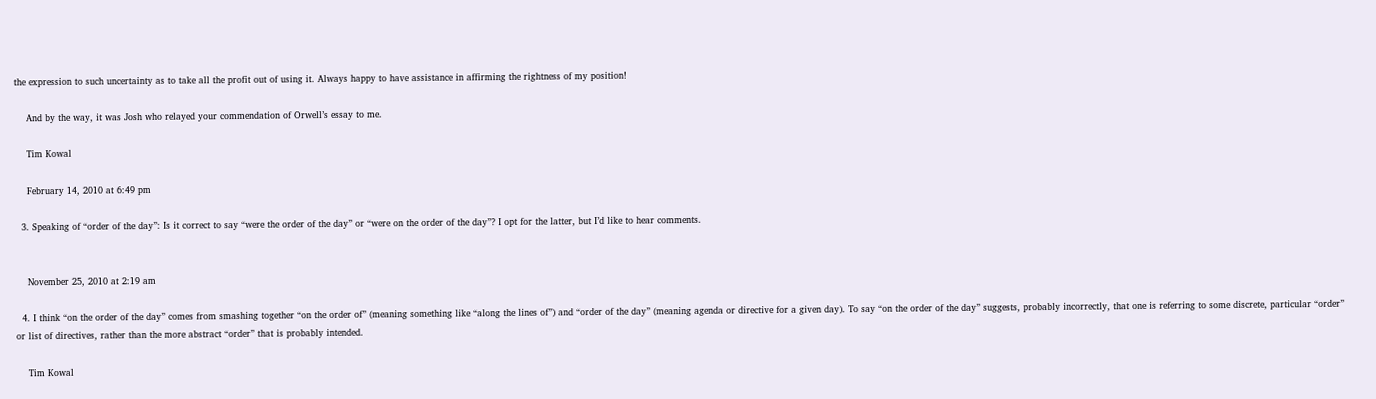the expression to such uncertainty as to take all the profit out of using it. Always happy to have assistance in affirming the rightness of my position!

    And by the way, it was Josh who relayed your commendation of Orwell’s essay to me.

    Tim Kowal

    February 14, 2010 at 6:49 pm

  3. Speaking of “order of the day”: Is it correct to say “were the order of the day” or “were on the order of the day”? I opt for the latter, but I’d like to hear comments.


    November 25, 2010 at 2:19 am

  4. I think “on the order of the day” comes from smashing together “on the order of” (meaning something like “along the lines of”) and “order of the day” (meaning agenda or directive for a given day). To say “on the order of the day” suggests, probably incorrectly, that one is referring to some discrete, particular “order” or list of directives, rather than the more abstract “order” that is probably intended.

    Tim Kowal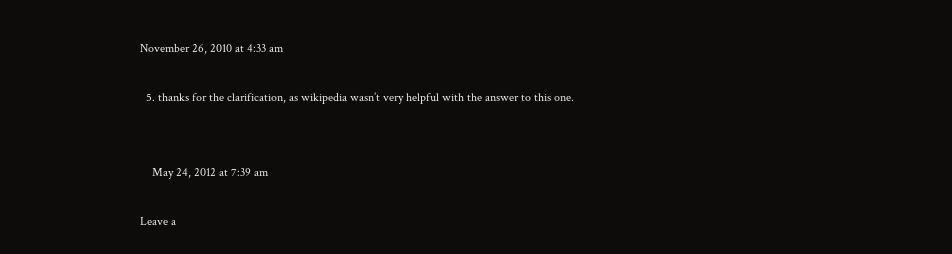November 26, 2010 at 4:33 am

  5. thanks for the clarification, as wikipedia wasn’t very helpful with the answer to this one.


    May 24, 2012 at 7:39 am

Leave a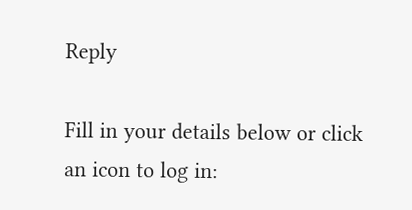Reply

Fill in your details below or click an icon to log in: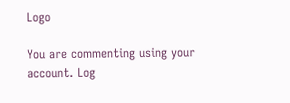Logo

You are commenting using your account. Log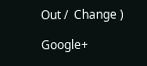Out /  Change )

Google+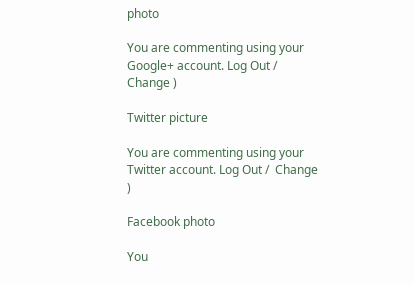photo

You are commenting using your Google+ account. Log Out /  Change )

Twitter picture

You are commenting using your Twitter account. Log Out /  Change )

Facebook photo

You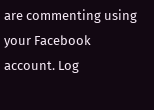are commenting using your Facebook account. Log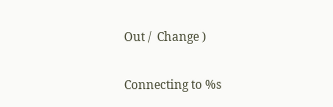Out /  Change )


Connecting to %s